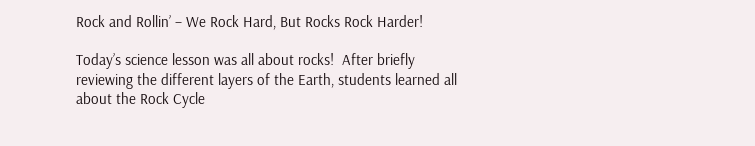Rock and Rollin’ – We Rock Hard, But Rocks Rock Harder!

Today’s science lesson was all about rocks!  After briefly reviewing the different layers of the Earth, students learned all about the Rock Cycle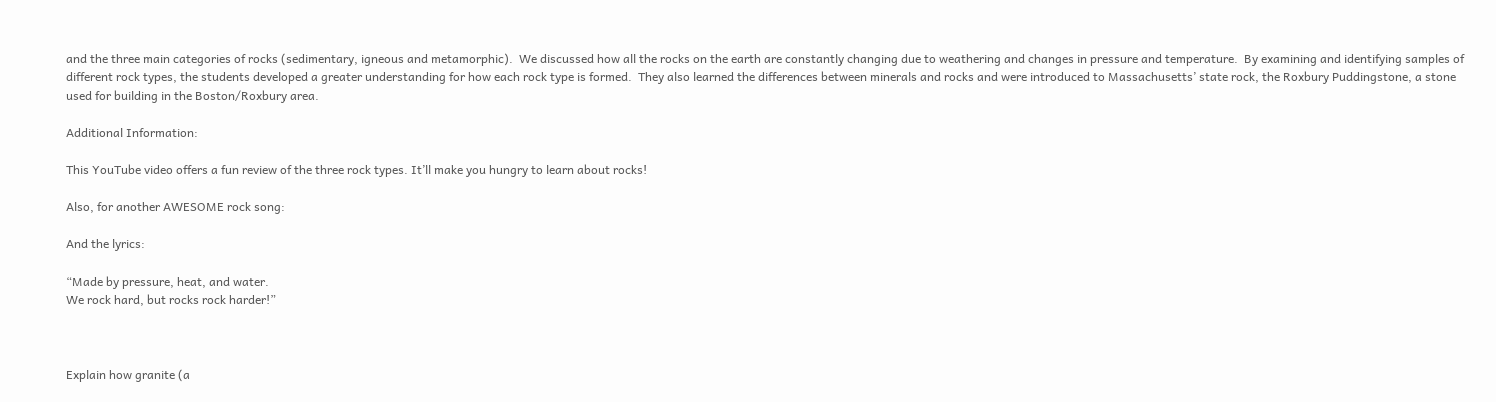and the three main categories of rocks (sedimentary, igneous and metamorphic).  We discussed how all the rocks on the earth are constantly changing due to weathering and changes in pressure and temperature.  By examining and identifying samples of different rock types, the students developed a greater understanding for how each rock type is formed.  They also learned the differences between minerals and rocks and were introduced to Massachusetts’ state rock, the Roxbury Puddingstone, a stone used for building in the Boston/Roxbury area.

Additional Information:

This YouTube video offers a fun review of the three rock types. It’ll make you hungry to learn about rocks!

Also, for another AWESOME rock song:

And the lyrics:

“Made by pressure, heat, and water.
We rock hard, but rocks rock harder!”



Explain how granite (a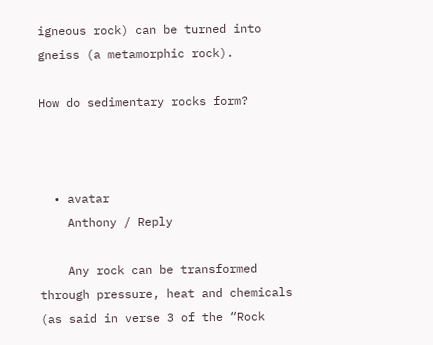igneous rock) can be turned into gneiss (a metamorphic rock).

How do sedimentary rocks form?



  • avatar
    Anthony / Reply

    Any rock can be transformed through pressure, heat and chemicals (as said in verse 3 of the “Rock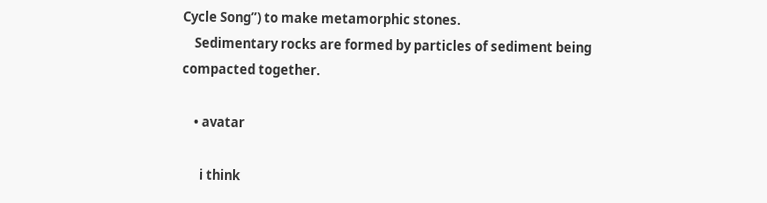Cycle Song”) to make metamorphic stones.
    Sedimentary rocks are formed by particles of sediment being compacted together.

    • avatar

      i think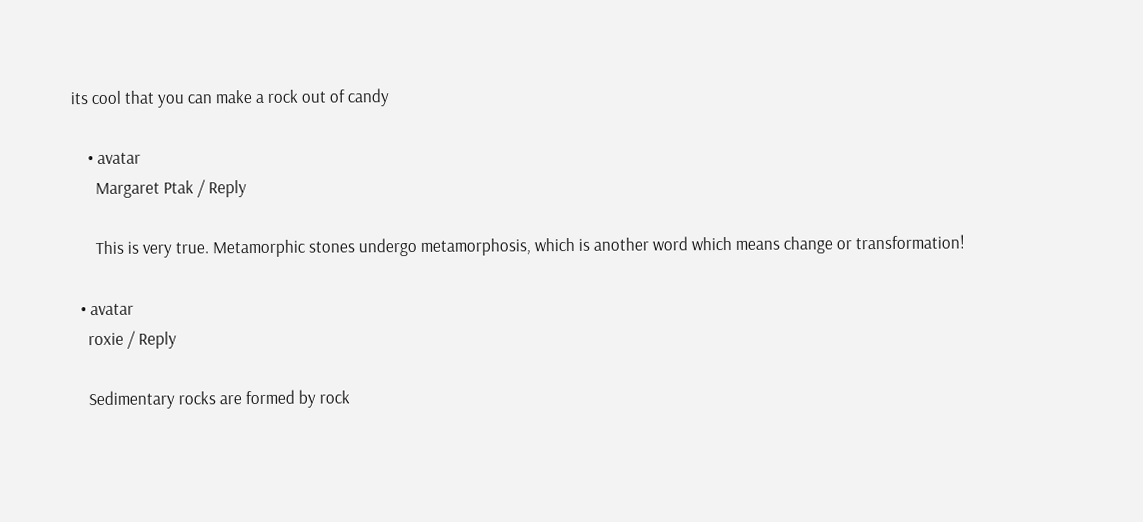its cool that you can make a rock out of candy

    • avatar
      Margaret Ptak / Reply

      This is very true. Metamorphic stones undergo metamorphosis, which is another word which means change or transformation!

  • avatar
    roxie / Reply

    Sedimentary rocks are formed by rock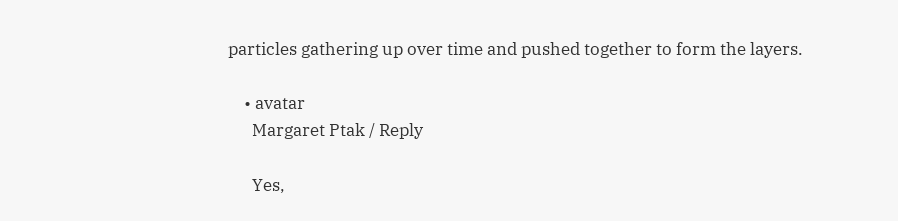particles gathering up over time and pushed together to form the layers.

    • avatar
      Margaret Ptak / Reply

      Yes,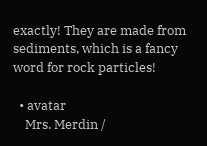exactly! They are made from sediments, which is a fancy word for rock particles!

  • avatar
    Mrs. Merdin /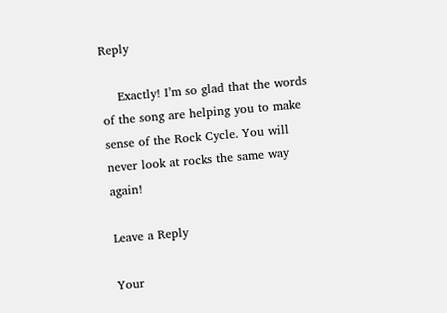Reply

    Exactly! I’m so glad that the words of the song are helping you to make sense of the Rock Cycle. You will never look at rocks the same way again!

Leave a Reply

Your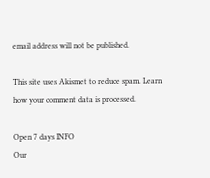email address will not be published.

This site uses Akismet to reduce spam. Learn how your comment data is processed.

Open 7 days INFO
Our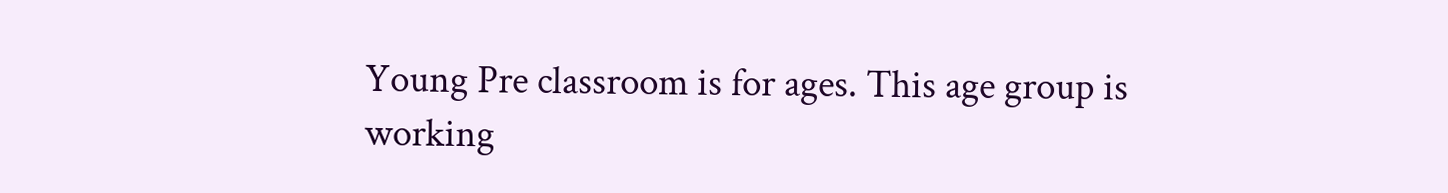Young Pre classroom is for ages. This age group is working